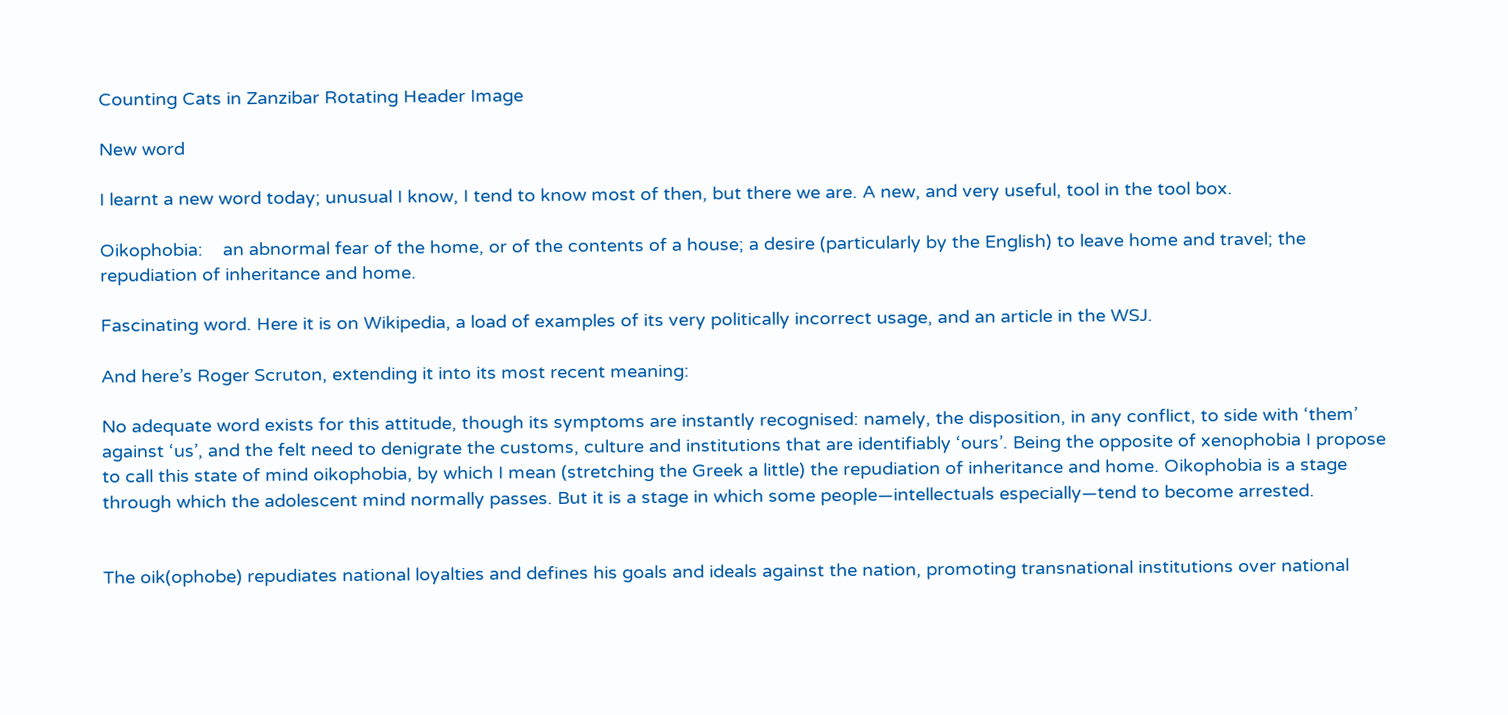Counting Cats in Zanzibar Rotating Header Image

New word

I learnt a new word today; unusual I know, I tend to know most of then, but there we are. A new, and very useful, tool in the tool box.

Oikophobia:    an abnormal fear of the home, or of the contents of a house; a desire (particularly by the English) to leave home and travel; the repudiation of inheritance and home.

Fascinating word. Here it is on Wikipedia, a load of examples of its very politically incorrect usage, and an article in the WSJ.

And here’s Roger Scruton, extending it into its most recent meaning:

No adequate word exists for this attitude, though its symptoms are instantly recognised: namely, the disposition, in any conflict, to side with ‘them’ against ‘us’, and the felt need to denigrate the customs, culture and institutions that are identifiably ‘ours’. Being the opposite of xenophobia I propose to call this state of mind oikophobia, by which I mean (stretching the Greek a little) the repudiation of inheritance and home. Oikophobia is a stage through which the adolescent mind normally passes. But it is a stage in which some people—intellectuals especially—tend to become arrested.


The oik(ophobe) repudiates national loyalties and defines his goals and ideals against the nation, promoting transnational institutions over national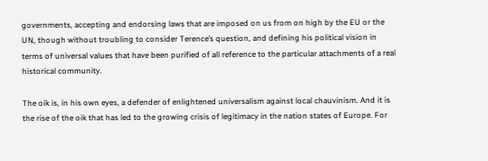governments, accepting and endorsing laws that are imposed on us from on high by the EU or the UN, though without troubling to consider Terence’s question, and defining his political vision in terms of universal values that have been purified of all reference to the particular attachments of a real historical community.

The oik is, in his own eyes, a defender of enlightened universalism against local chauvinism. And it is the rise of the oik that has led to the growing crisis of legitimacy in the nation states of Europe. For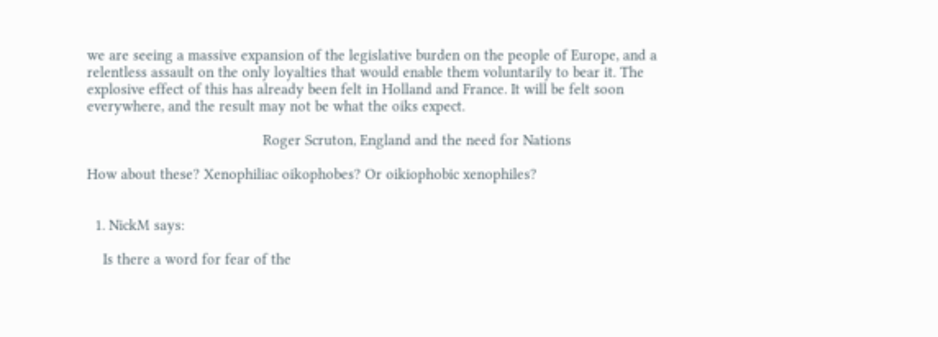we are seeing a massive expansion of the legislative burden on the people of Europe, and a relentless assault on the only loyalties that would enable them voluntarily to bear it. The explosive effect of this has already been felt in Holland and France. It will be felt soon everywhere, and the result may not be what the oiks expect.

                                            Roger Scruton, England and the need for Nations

How about these? Xenophiliac oikophobes? Or oikiophobic xenophiles?


  1. NickM says:

    Is there a word for fear of the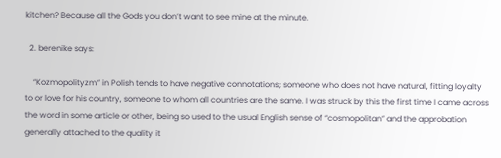kitchen? Because all the Gods you don’t want to see mine at the minute.

  2. berenike says:

    “Kozmopolityzm” in Polish tends to have negative connotations; someone who does not have natural, fitting loyalty to or love for his country, someone to whom all countries are the same. I was struck by this the first time I came across the word in some article or other, being so used to the usual English sense of “cosmopolitan” and the approbation generally attached to the quality it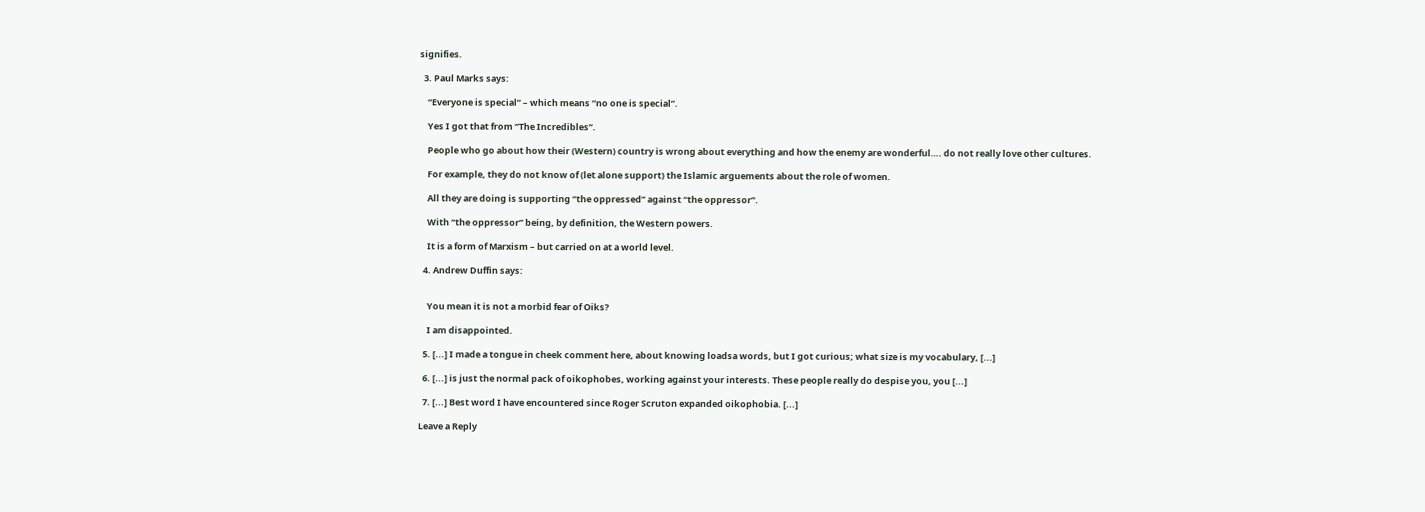signifies.

  3. Paul Marks says:

    “Everyone is special” – which means “no one is special”.

    Yes I got that from “The Incredibles”.

    People who go about how their (Western) country is wrong about everything and how the enemy are wonderful…. do not really love other cultures.

    For example, they do not know of (let alone support) the Islamic arguements about the role of women.

    All they are doing is supporting “the oppressed” against “the oppressor”.

    With “the oppressor” being, by definition, the Western powers.

    It is a form of Marxism – but carried on at a world level.

  4. Andrew Duffin says:


    You mean it is not a morbid fear of Oiks?

    I am disappointed.

  5. [...] I made a tongue in cheek comment here, about knowing loadsa words, but I got curious; what size is my vocabulary, [...]

  6. [...] is just the normal pack of oikophobes, working against your interests. These people really do despise you, you [...]

  7. [...] Best word I have encountered since Roger Scruton expanded oikophobia. [...]

Leave a Reply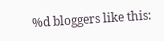%d bloggers like this: